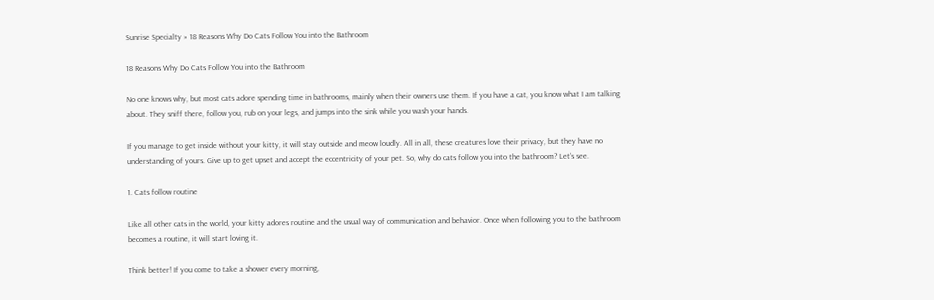Sunrise Specialty » 18 Reasons Why Do Cats Follow You into the Bathroom

18 Reasons Why Do Cats Follow You into the Bathroom

No one knows why, but most cats adore spending time in bathrooms, mainly when their owners use them. If you have a cat, you know what I am talking about. They sniff there, follow you, rub on your legs, and jumps into the sink while you wash your hands.

If you manage to get inside without your kitty, it will stay outside and meow loudly. All in all, these creatures love their privacy, but they have no understanding of yours. Give up to get upset and accept the eccentricity of your pet. So, why do cats follow you into the bathroom? Let’s see.

1. Cats follow routine

Like all other cats in the world, your kitty adores routine and the usual way of communication and behavior. Once when following you to the bathroom becomes a routine, it will start loving it.

Think better! If you come to take a shower every morning,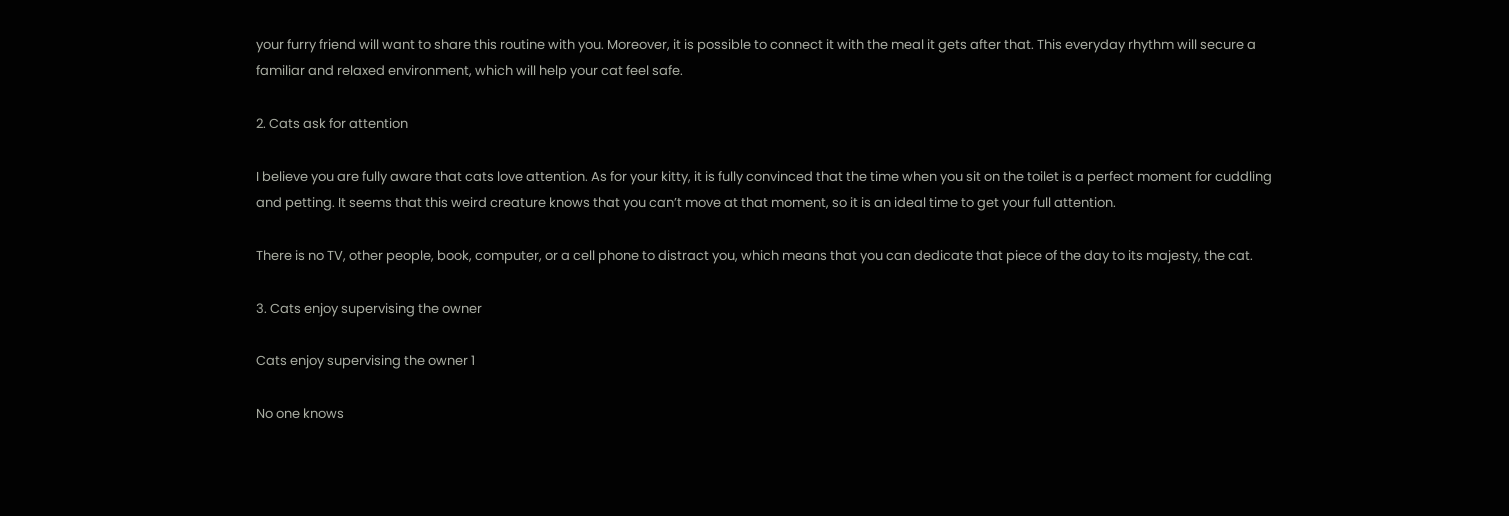your furry friend will want to share this routine with you. Moreover, it is possible to connect it with the meal it gets after that. This everyday rhythm will secure a familiar and relaxed environment, which will help your cat feel safe.

2. Cats ask for attention

I believe you are fully aware that cats love attention. As for your kitty, it is fully convinced that the time when you sit on the toilet is a perfect moment for cuddling and petting. It seems that this weird creature knows that you can’t move at that moment, so it is an ideal time to get your full attention.

There is no TV, other people, book, computer, or a cell phone to distract you, which means that you can dedicate that piece of the day to its majesty, the cat.

3. Cats enjoy supervising the owner

Cats enjoy supervising the owner 1

No one knows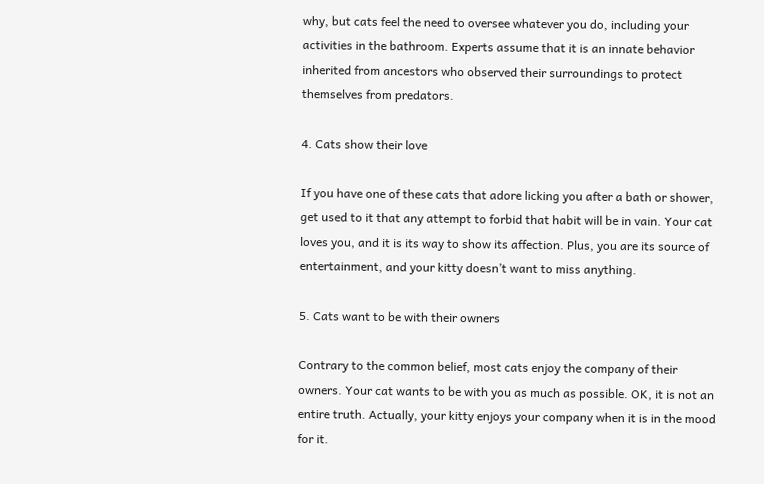why, but cats feel the need to oversee whatever you do, including your activities in the bathroom. Experts assume that it is an innate behavior inherited from ancestors who observed their surroundings to protect themselves from predators.

4. Cats show their love

If you have one of these cats that adore licking you after a bath or shower, get used to it that any attempt to forbid that habit will be in vain. Your cat loves you, and it is its way to show its affection. Plus, you are its source of entertainment, and your kitty doesn’t want to miss anything.

5. Cats want to be with their owners

Contrary to the common belief, most cats enjoy the company of their owners. Your cat wants to be with you as much as possible. OK, it is not an entire truth. Actually, your kitty enjoys your company when it is in the mood for it.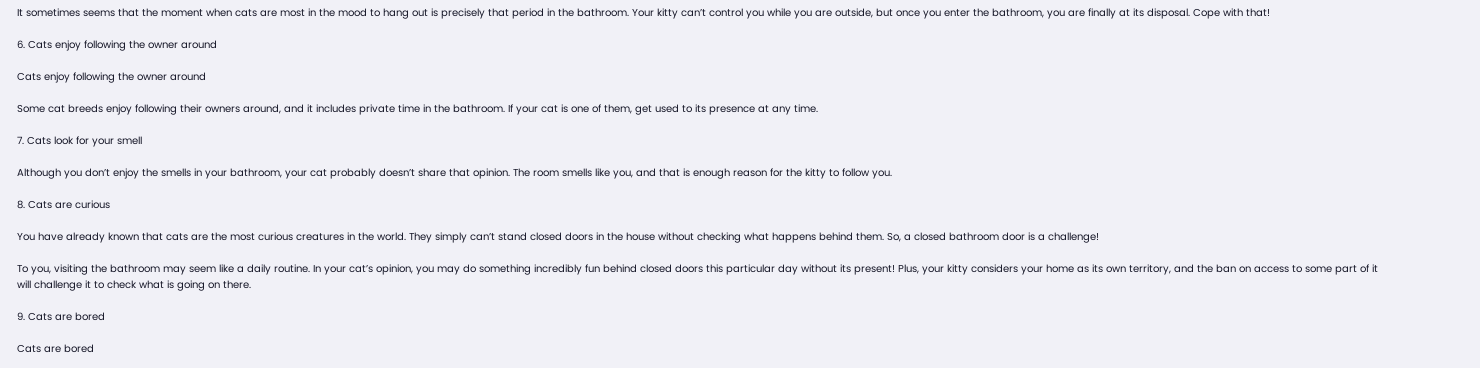It sometimes seems that the moment when cats are most in the mood to hang out is precisely that period in the bathroom. Your kitty can’t control you while you are outside, but once you enter the bathroom, you are finally at its disposal. Cope with that!

6. Cats enjoy following the owner around

Cats enjoy following the owner around

Some cat breeds enjoy following their owners around, and it includes private time in the bathroom. If your cat is one of them, get used to its presence at any time.

7. Cats look for your smell

Although you don’t enjoy the smells in your bathroom, your cat probably doesn’t share that opinion. The room smells like you, and that is enough reason for the kitty to follow you.

8. Cats are curious

You have already known that cats are the most curious creatures in the world. They simply can’t stand closed doors in the house without checking what happens behind them. So, a closed bathroom door is a challenge!

To you, visiting the bathroom may seem like a daily routine. In your cat’s opinion, you may do something incredibly fun behind closed doors this particular day without its present! Plus, your kitty considers your home as its own territory, and the ban on access to some part of it will challenge it to check what is going on there.

9. Cats are bored

Cats are bored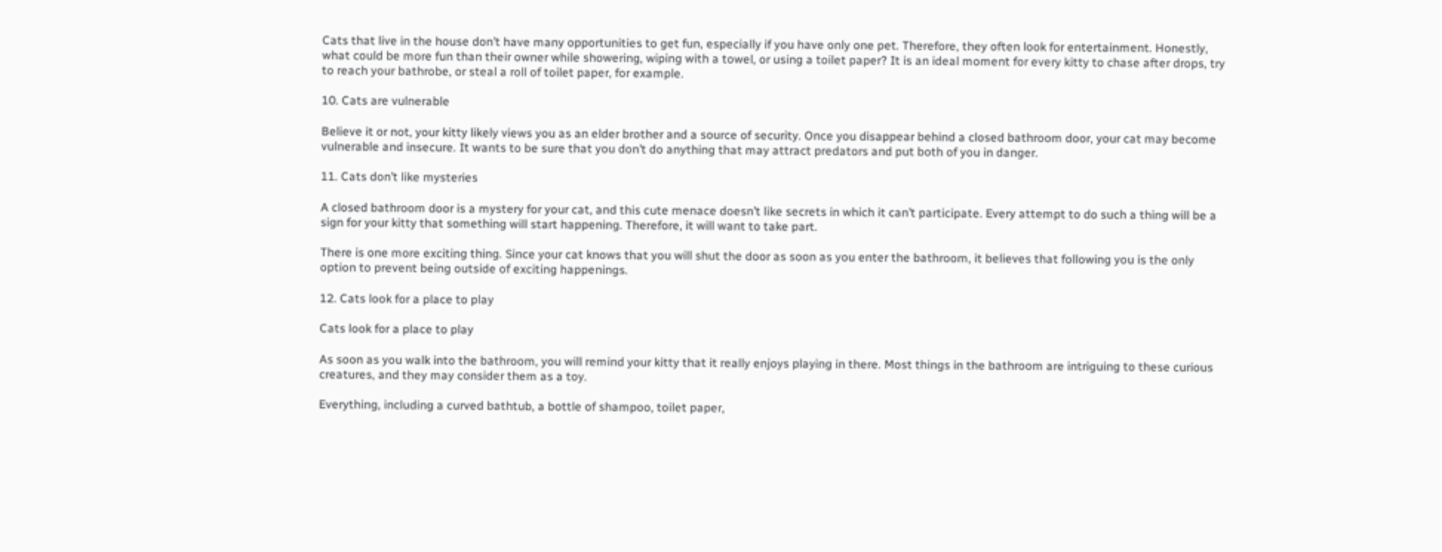Cats that live in the house don’t have many opportunities to get fun, especially if you have only one pet. Therefore, they often look for entertainment. Honestly, what could be more fun than their owner while showering, wiping with a towel, or using a toilet paper? It is an ideal moment for every kitty to chase after drops, try to reach your bathrobe, or steal a roll of toilet paper, for example.

10. Cats are vulnerable

Believe it or not, your kitty likely views you as an elder brother and a source of security. Once you disappear behind a closed bathroom door, your cat may become vulnerable and insecure. It wants to be sure that you don’t do anything that may attract predators and put both of you in danger.

11. Cats don’t like mysteries

A closed bathroom door is a mystery for your cat, and this cute menace doesn’t like secrets in which it can’t participate. Every attempt to do such a thing will be a sign for your kitty that something will start happening. Therefore, it will want to take part.

There is one more exciting thing. Since your cat knows that you will shut the door as soon as you enter the bathroom, it believes that following you is the only option to prevent being outside of exciting happenings.

12. Cats look for a place to play

Cats look for a place to play

As soon as you walk into the bathroom, you will remind your kitty that it really enjoys playing in there. Most things in the bathroom are intriguing to these curious creatures, and they may consider them as a toy.

Everything, including a curved bathtub, a bottle of shampoo, toilet paper,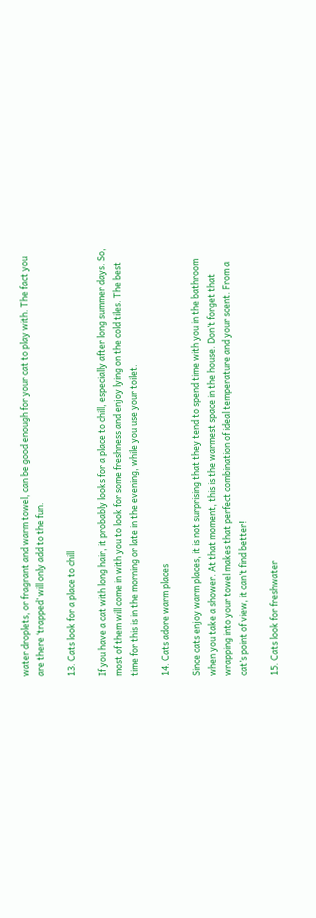water droplets, or fragrant and warm towel, can be good enough for your cat to play with. The fact you are there ‘trapped’ will only add to the fun.

13. Cats look for a place to chill

If you have a cat with long hair, it probably looks for a place to chill, especially after long summer days. So, most of them will come in with you to look for some freshness and enjoy lying on the cold tiles. The best time for this is in the morning or late in the evening, while you use your toilet.

14. Cats adore warm places

Since cats enjoy warm places, it is not surprising that they tend to spend time with you in the bathroom when you take a shower. At that moment, this is the warmest space in the house. Don’t forget that wrapping into your towel makes that perfect combination of ideal temperature and your scent. From a cat’s point of view, it can’t find better!

15. Cats look for freshwater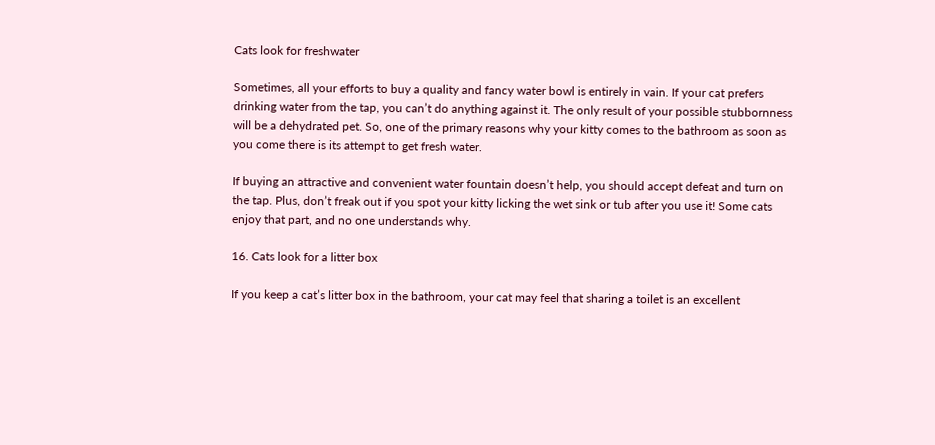Cats look for freshwater

Sometimes, all your efforts to buy a quality and fancy water bowl is entirely in vain. If your cat prefers drinking water from the tap, you can’t do anything against it. The only result of your possible stubbornness will be a dehydrated pet. So, one of the primary reasons why your kitty comes to the bathroom as soon as you come there is its attempt to get fresh water.

If buying an attractive and convenient water fountain doesn’t help, you should accept defeat and turn on the tap. Plus, don’t freak out if you spot your kitty licking the wet sink or tub after you use it! Some cats enjoy that part, and no one understands why.

16. Cats look for a litter box

If you keep a cat’s litter box in the bathroom, your cat may feel that sharing a toilet is an excellent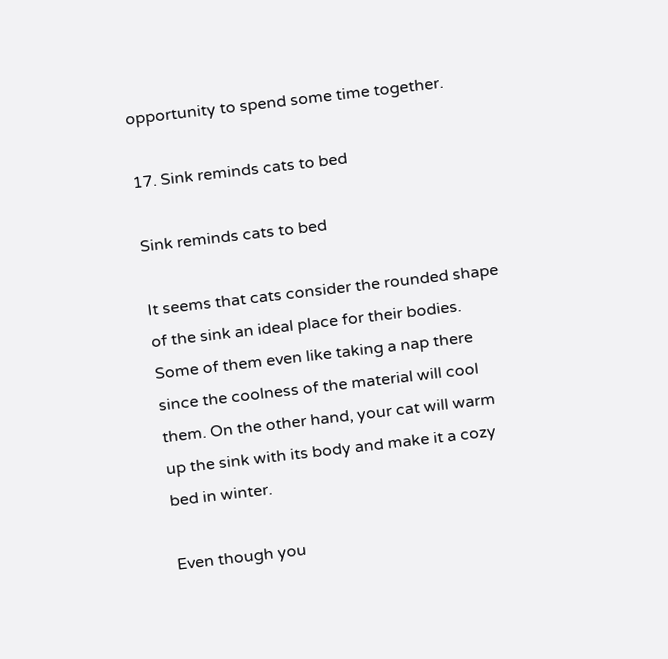opportunity to spend some time together.

17. Sink reminds cats to bed

Sink reminds cats to bed

It seems that cats consider the rounded shape of the sink an ideal place for their bodies. Some of them even like taking a nap there since the coolness of the material will cool them. On the other hand, your cat will warm up the sink with its body and make it a cozy bed in winter.

Even though you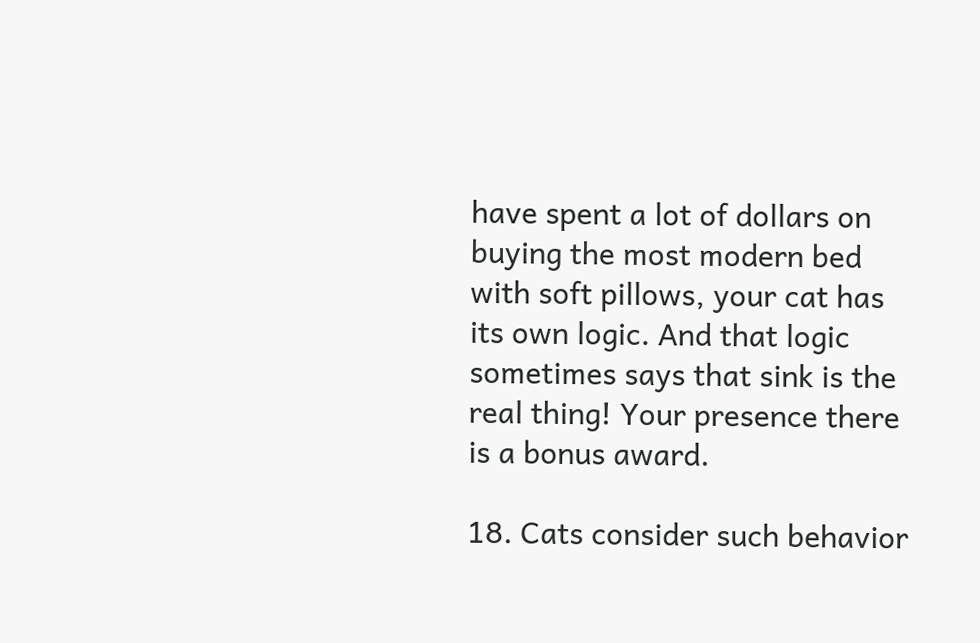have spent a lot of dollars on buying the most modern bed with soft pillows, your cat has its own logic. And that logic sometimes says that sink is the real thing! Your presence there is a bonus award.

18. Cats consider such behavior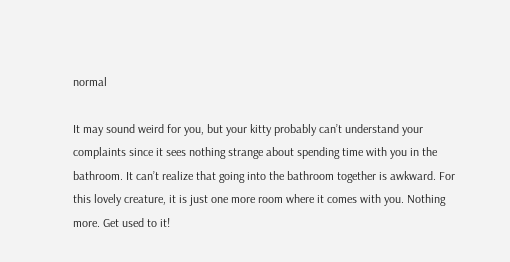normal

It may sound weird for you, but your kitty probably can’t understand your complaints since it sees nothing strange about spending time with you in the bathroom. It can’t realize that going into the bathroom together is awkward. For this lovely creature, it is just one more room where it comes with you. Nothing more. Get used to it!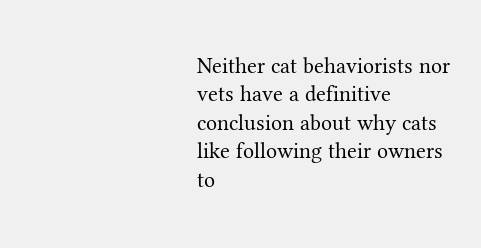Neither cat behaviorists nor vets have a definitive conclusion about why cats like following their owners to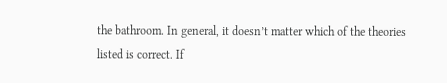the bathroom. In general, it doesn’t matter which of the theories listed is correct. If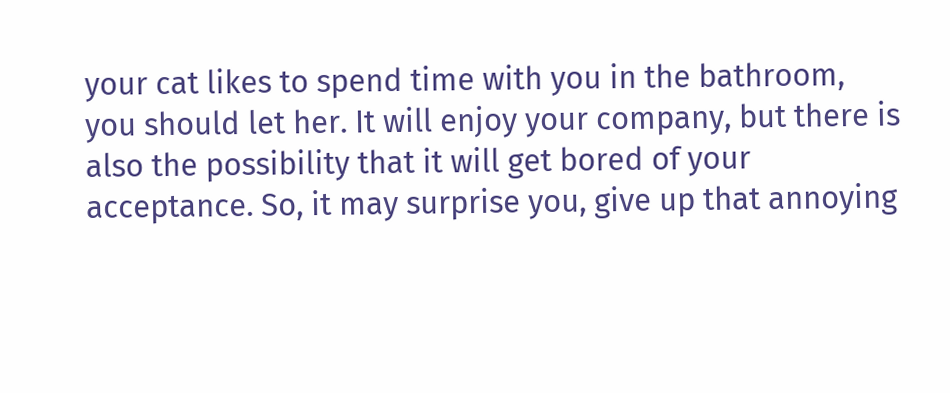your cat likes to spend time with you in the bathroom, you should let her. It will enjoy your company, but there is also the possibility that it will get bored of your acceptance. So, it may surprise you, give up that annoying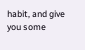habit, and give you some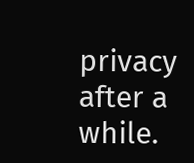privacy after a while.